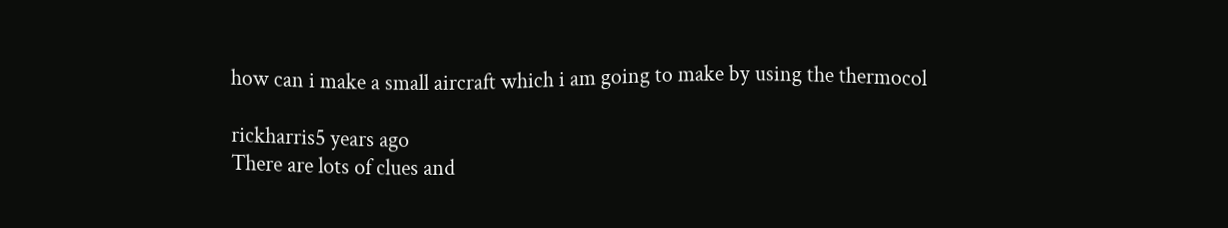how can i make a small aircraft which i am going to make by using the thermocol

rickharris5 years ago
There are lots of clues and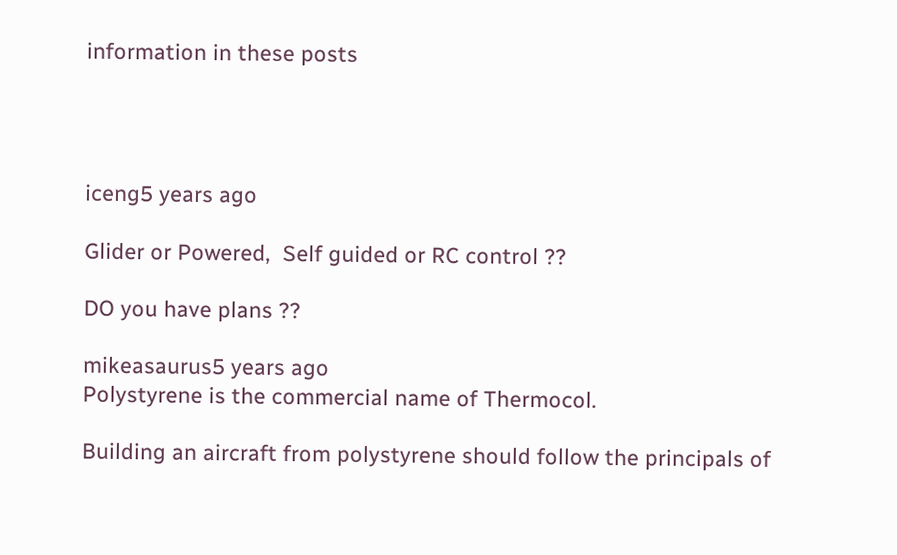information in these posts




iceng5 years ago

Glider or Powered,  Self guided or RC control ??

DO you have plans ??

mikeasaurus5 years ago
Polystyrene is the commercial name of Thermocol.

Building an aircraft from polystyrene should follow the principals of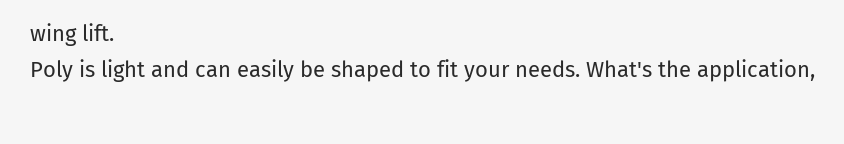wing lift.
Poly is light and can easily be shaped to fit your needs. What's the application,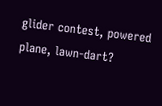glider contest, powered plane, lawn-dart?